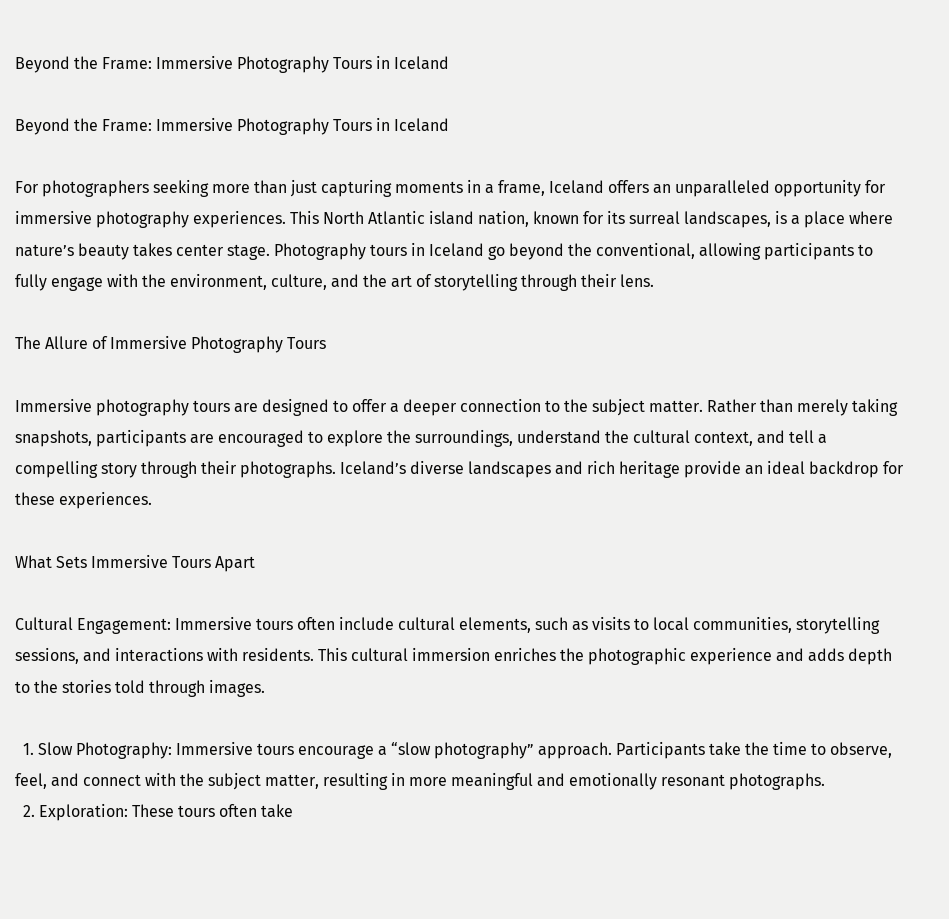Beyond the Frame: Immersive Photography Tours in Iceland

Beyond the Frame: Immersive Photography Tours in Iceland

For photographers seeking more than just capturing moments in a frame, Iceland offers an unparalleled opportunity for immersive photography experiences. This North Atlantic island nation, known for its surreal landscapes, is a place where nature’s beauty takes center stage. Photography tours in Iceland go beyond the conventional, allowing participants to fully engage with the environment, culture, and the art of storytelling through their lens.

The Allure of Immersive Photography Tours

Immersive photography tours are designed to offer a deeper connection to the subject matter. Rather than merely taking snapshots, participants are encouraged to explore the surroundings, understand the cultural context, and tell a compelling story through their photographs. Iceland’s diverse landscapes and rich heritage provide an ideal backdrop for these experiences.

What Sets Immersive Tours Apart

Cultural Engagement: Immersive tours often include cultural elements, such as visits to local communities, storytelling sessions, and interactions with residents. This cultural immersion enriches the photographic experience and adds depth to the stories told through images.

  1. Slow Photography: Immersive tours encourage a “slow photography” approach. Participants take the time to observe, feel, and connect with the subject matter, resulting in more meaningful and emotionally resonant photographs.
  2. Exploration: These tours often take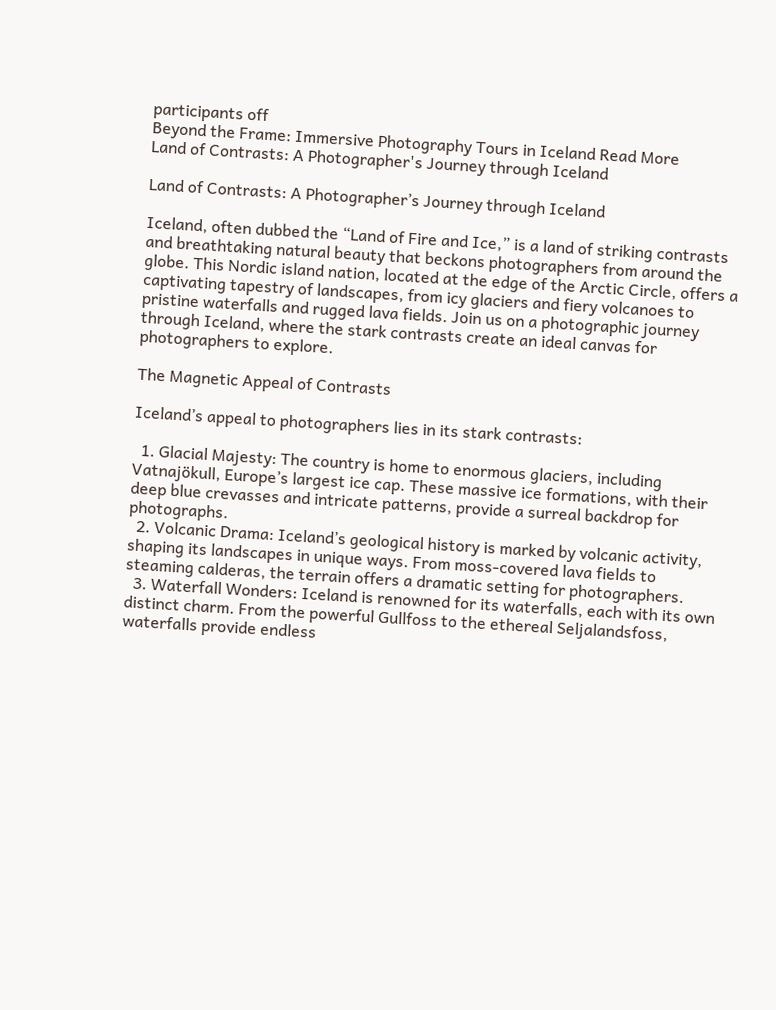participants off
Beyond the Frame: Immersive Photography Tours in Iceland Read More
Land of Contrasts: A Photographer's Journey through Iceland

Land of Contrasts: A Photographer’s Journey through Iceland

Iceland, often dubbed the “Land of Fire and Ice,” is a land of striking contrasts and breathtaking natural beauty that beckons photographers from around the globe. This Nordic island nation, located at the edge of the Arctic Circle, offers a captivating tapestry of landscapes, from icy glaciers and fiery volcanoes to pristine waterfalls and rugged lava fields. Join us on a photographic journey through Iceland, where the stark contrasts create an ideal canvas for photographers to explore.

The Magnetic Appeal of Contrasts

Iceland’s appeal to photographers lies in its stark contrasts:

  1. Glacial Majesty: The country is home to enormous glaciers, including Vatnajökull, Europe’s largest ice cap. These massive ice formations, with their deep blue crevasses and intricate patterns, provide a surreal backdrop for photographs.
  2. Volcanic Drama: Iceland’s geological history is marked by volcanic activity, shaping its landscapes in unique ways. From moss-covered lava fields to steaming calderas, the terrain offers a dramatic setting for photographers.
  3. Waterfall Wonders: Iceland is renowned for its waterfalls, each with its own distinct charm. From the powerful Gullfoss to the ethereal Seljalandsfoss, waterfalls provide endless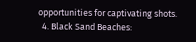opportunities for captivating shots.
  4. Black Sand Beaches: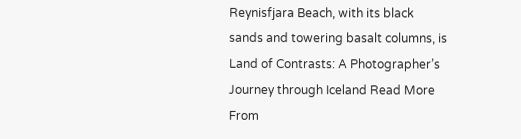Reynisfjara Beach, with its black sands and towering basalt columns, is
Land of Contrasts: A Photographer’s Journey through Iceland Read More
From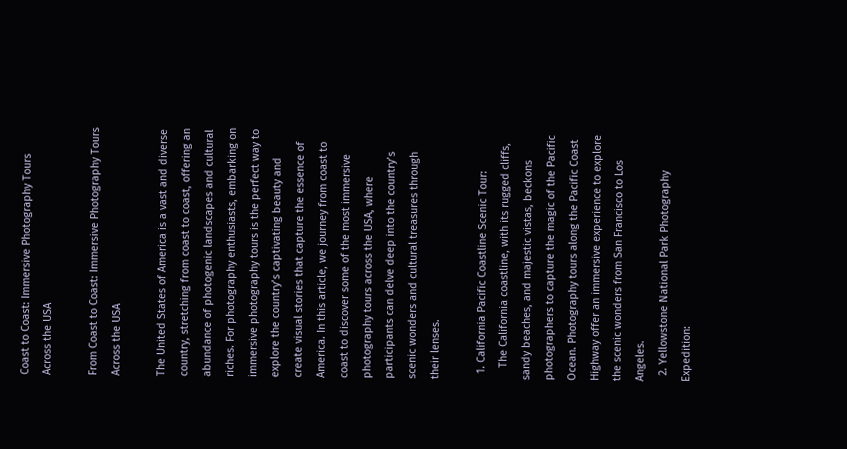Coast to Coast: Immersive Photography Tours Across the USA

From Coast to Coast: Immersive Photography Tours Across the USA

The United States of America is a vast and diverse country, stretching from coast to coast, offering an abundance of photogenic landscapes and cultural riches. For photography enthusiasts, embarking on immersive photography tours is the perfect way to explore the country’s captivating beauty and create visual stories that capture the essence of America. In this article, we journey from coast to coast to discover some of the most immersive photography tours across the USA, where participants can delve deep into the country’s scenic wonders and cultural treasures through their lenses.

  1. California Pacific Coastline Scenic Tour:
    The California coastline, with its rugged cliffs, sandy beaches, and majestic vistas, beckons photographers to capture the magic of the Pacific Ocean. Photography tours along the Pacific Coast Highway offer an immersive experience to explore the scenic wonders from San Francisco to Los Angeles.
  2. Yellowstone National Park Photography Expedition: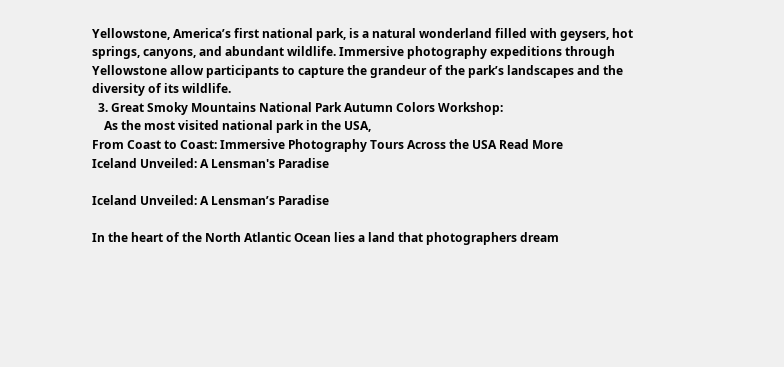Yellowstone, America’s first national park, is a natural wonderland filled with geysers, hot springs, canyons, and abundant wildlife. Immersive photography expeditions through Yellowstone allow participants to capture the grandeur of the park’s landscapes and the diversity of its wildlife.
  3. Great Smoky Mountains National Park Autumn Colors Workshop:
    As the most visited national park in the USA,
From Coast to Coast: Immersive Photography Tours Across the USA Read More
Iceland Unveiled: A Lensman's Paradise

Iceland Unveiled: A Lensman’s Paradise

In the heart of the North Atlantic Ocean lies a land that photographers dream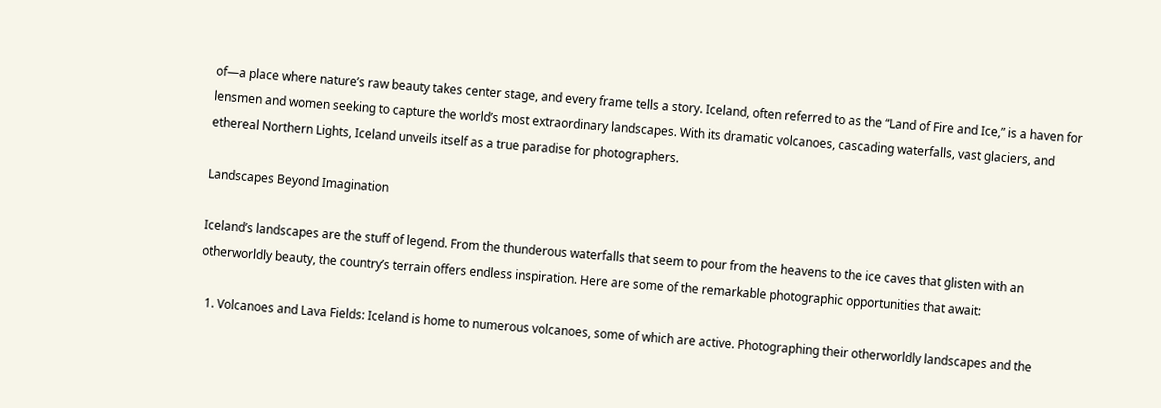of—a place where nature’s raw beauty takes center stage, and every frame tells a story. Iceland, often referred to as the “Land of Fire and Ice,” is a haven for lensmen and women seeking to capture the world’s most extraordinary landscapes. With its dramatic volcanoes, cascading waterfalls, vast glaciers, and ethereal Northern Lights, Iceland unveils itself as a true paradise for photographers.

Landscapes Beyond Imagination

Iceland’s landscapes are the stuff of legend. From the thunderous waterfalls that seem to pour from the heavens to the ice caves that glisten with an otherworldly beauty, the country’s terrain offers endless inspiration. Here are some of the remarkable photographic opportunities that await:

  1. Volcanoes and Lava Fields: Iceland is home to numerous volcanoes, some of which are active. Photographing their otherworldly landscapes and the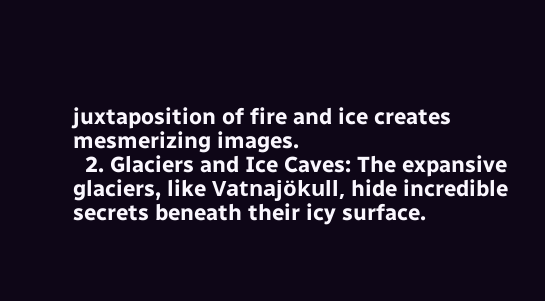juxtaposition of fire and ice creates mesmerizing images.
  2. Glaciers and Ice Caves: The expansive glaciers, like Vatnajökull, hide incredible secrets beneath their icy surface.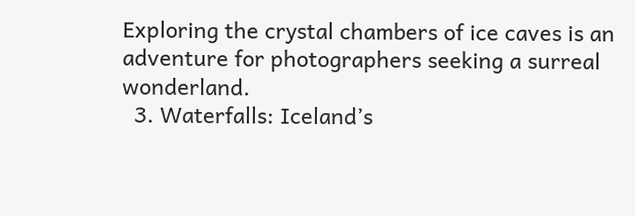Exploring the crystal chambers of ice caves is an adventure for photographers seeking a surreal wonderland.
  3. Waterfalls: Iceland’s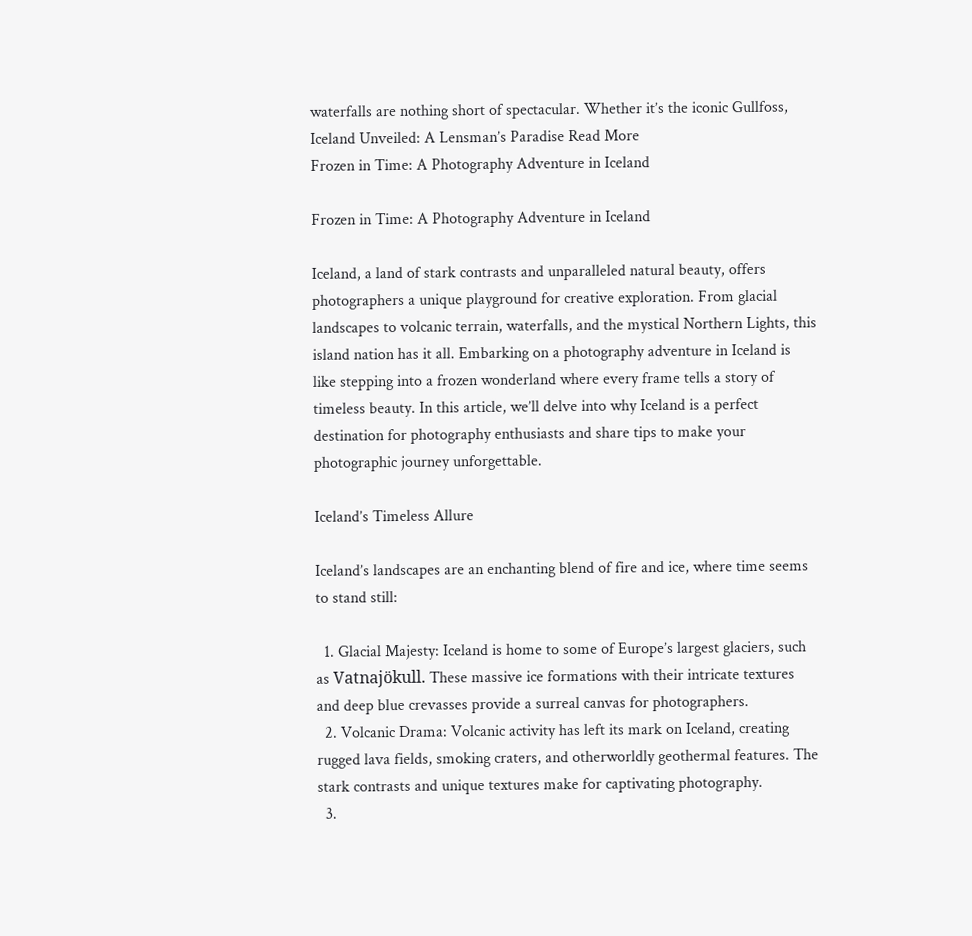waterfalls are nothing short of spectacular. Whether it’s the iconic Gullfoss,
Iceland Unveiled: A Lensman’s Paradise Read More
Frozen in Time: A Photography Adventure in Iceland

Frozen in Time: A Photography Adventure in Iceland

Iceland, a land of stark contrasts and unparalleled natural beauty, offers photographers a unique playground for creative exploration. From glacial landscapes to volcanic terrain, waterfalls, and the mystical Northern Lights, this island nation has it all. Embarking on a photography adventure in Iceland is like stepping into a frozen wonderland where every frame tells a story of timeless beauty. In this article, we’ll delve into why Iceland is a perfect destination for photography enthusiasts and share tips to make your photographic journey unforgettable.

Iceland’s Timeless Allure

Iceland’s landscapes are an enchanting blend of fire and ice, where time seems to stand still:

  1. Glacial Majesty: Iceland is home to some of Europe’s largest glaciers, such as Vatnajökull. These massive ice formations with their intricate textures and deep blue crevasses provide a surreal canvas for photographers.
  2. Volcanic Drama: Volcanic activity has left its mark on Iceland, creating rugged lava fields, smoking craters, and otherworldly geothermal features. The stark contrasts and unique textures make for captivating photography.
  3.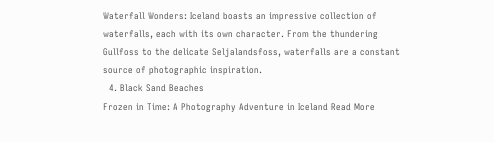Waterfall Wonders: Iceland boasts an impressive collection of waterfalls, each with its own character. From the thundering Gullfoss to the delicate Seljalandsfoss, waterfalls are a constant source of photographic inspiration.
  4. Black Sand Beaches
Frozen in Time: A Photography Adventure in Iceland Read More